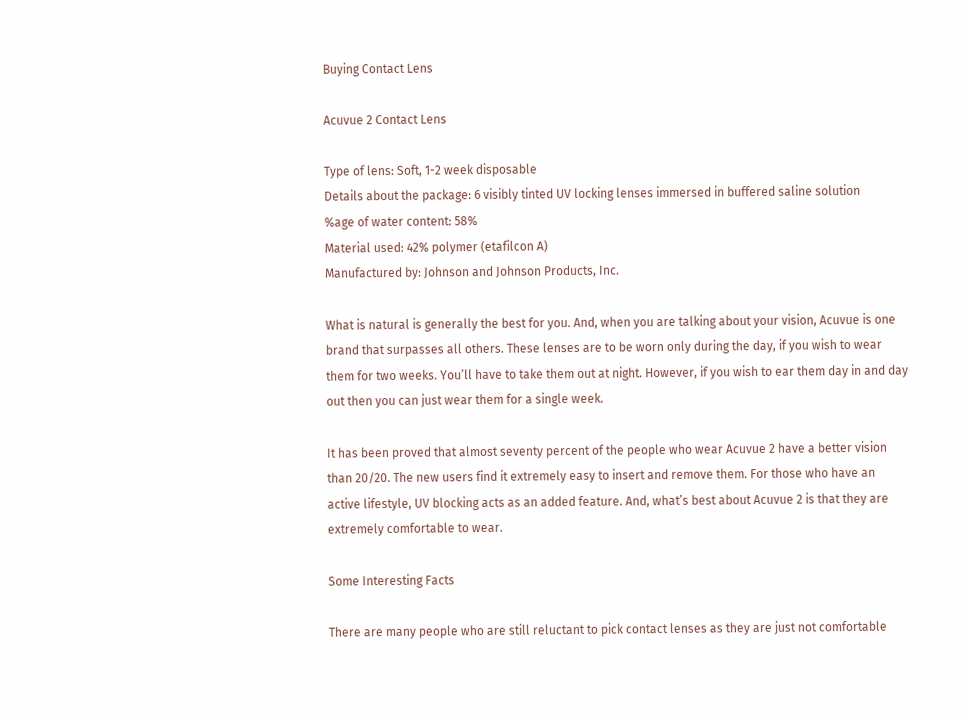Buying Contact Lens

Acuvue 2 Contact Lens

Type of lens: Soft, 1-2 week disposable
Details about the package: 6 visibly tinted UV locking lenses immersed in buffered saline solution
%age of water content: 58%
Material used: 42% polymer (etafilcon A)
Manufactured by: Johnson and Johnson Products, Inc.

What is natural is generally the best for you. And, when you are talking about your vision, Acuvue is one brand that surpasses all others. These lenses are to be worn only during the day, if you wish to wear them for two weeks. You’ll have to take them out at night. However, if you wish to ear them day in and day out then you can just wear them for a single week.

It has been proved that almost seventy percent of the people who wear Acuvue 2 have a better vision than 20/20. The new users find it extremely easy to insert and remove them. For those who have an active lifestyle, UV blocking acts as an added feature. And, what’s best about Acuvue 2 is that they are extremely comfortable to wear.

Some Interesting Facts

There are many people who are still reluctant to pick contact lenses as they are just not comfortable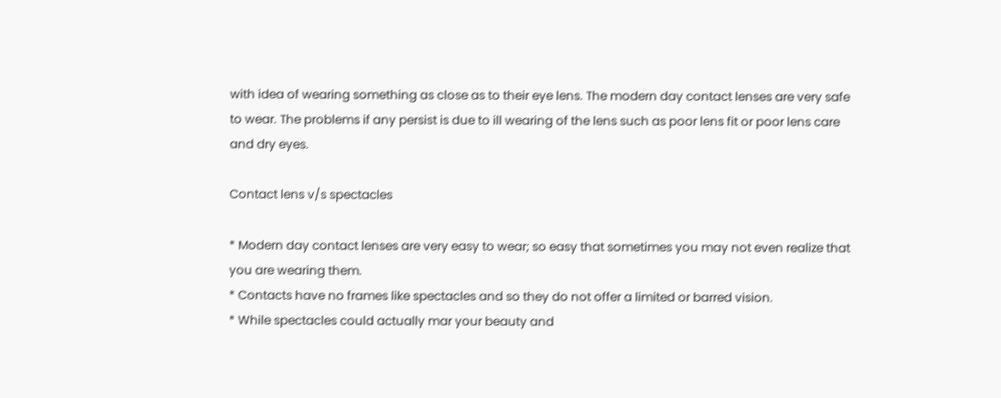with idea of wearing something as close as to their eye lens. The modern day contact lenses are very safe to wear. The problems if any persist is due to ill wearing of the lens such as poor lens fit or poor lens care and dry eyes.

Contact lens v/s spectacles

* Modern day contact lenses are very easy to wear; so easy that sometimes you may not even realize that you are wearing them.
* Contacts have no frames like spectacles and so they do not offer a limited or barred vision.
* While spectacles could actually mar your beauty and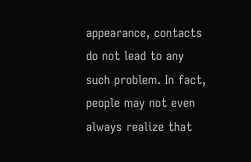appearance, contacts do not lead to any such problem. In fact, people may not even always realize that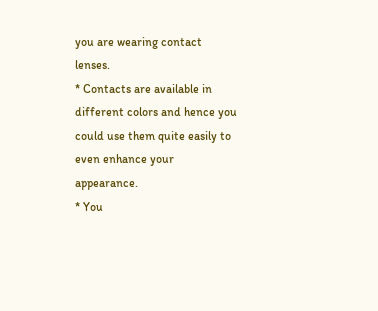you are wearing contact lenses.
* Contacts are available in different colors and hence you could use them quite easily to even enhance your appearance.
* You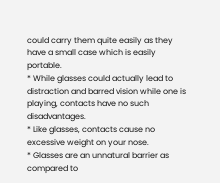could carry them quite easily as they have a small case which is easily portable.
* While glasses could actually lead to distraction and barred vision while one is playing, contacts have no such disadvantages.
* Like glasses, contacts cause no excessive weight on your nose.
* Glasses are an unnatural barrier as compared to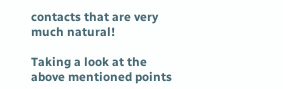contacts that are very much natural!

Taking a look at the above mentioned points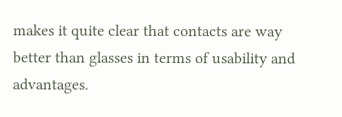makes it quite clear that contacts are way better than glasses in terms of usability and advantages.